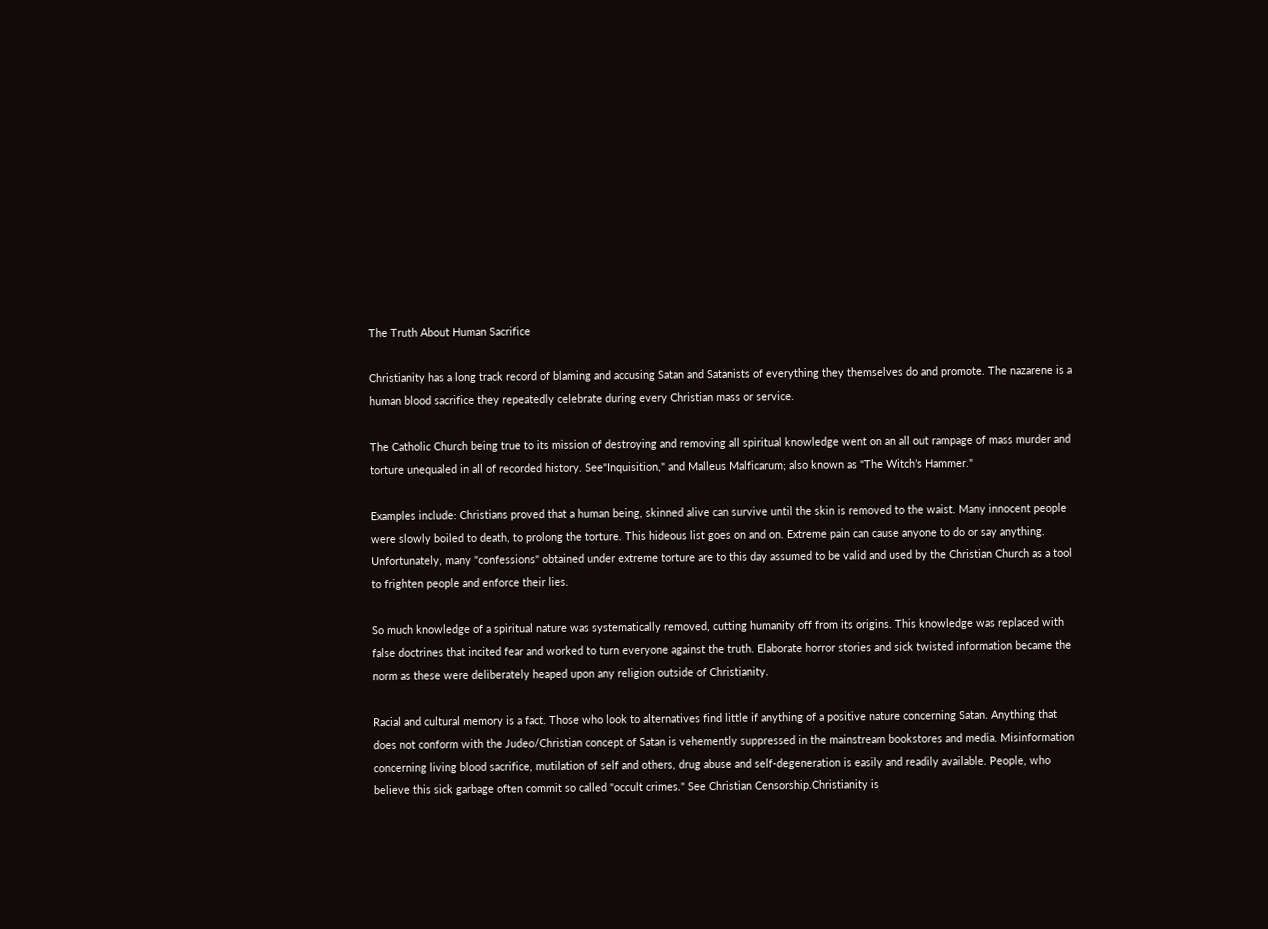The Truth About Human Sacrifice

Christianity has a long track record of blaming and accusing Satan and Satanists of everything they themselves do and promote. The nazarene is a human blood sacrifice they repeatedly celebrate during every Christian mass or service.

The Catholic Church being true to its mission of destroying and removing all spiritual knowledge went on an all out rampage of mass murder and torture unequaled in all of recorded history. See"Inquisition," and Malleus Malficarum; also known as "The Witch’s Hammer."

Examples include: Christians proved that a human being, skinned alive can survive until the skin is removed to the waist. Many innocent people were slowly boiled to death, to prolong the torture. This hideous list goes on and on. Extreme pain can cause anyone to do or say anything. Unfortunately, many "confessions" obtained under extreme torture are to this day assumed to be valid and used by the Christian Church as a tool to frighten people and enforce their lies.

So much knowledge of a spiritual nature was systematically removed, cutting humanity off from its origins. This knowledge was replaced with false doctrines that incited fear and worked to turn everyone against the truth. Elaborate horror stories and sick twisted information became the norm as these were deliberately heaped upon any religion outside of Christianity.

Racial and cultural memory is a fact. Those who look to alternatives find little if anything of a positive nature concerning Satan. Anything that does not conform with the Judeo/Christian concept of Satan is vehemently suppressed in the mainstream bookstores and media. Misinformation concerning living blood sacrifice, mutilation of self and others, drug abuse and self-degeneration is easily and readily available. People, who believe this sick garbage often commit so called "occult crimes." See Christian Censorship.Christianity is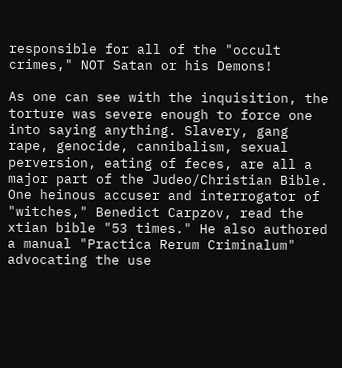responsible for all of the "occult crimes," NOT Satan or his Demons!

As one can see with the inquisition, the torture was severe enough to force one into saying anything. Slavery, gang rape, genocide, cannibalism, sexual perversion, eating of feces, are all a major part of the Judeo/Christian Bible. One heinous accuser and interrogator of "witches," Benedict Carpzov, read the xtian bible "53 times." He also authored a manual "Practica Rerum Criminalum" advocating the use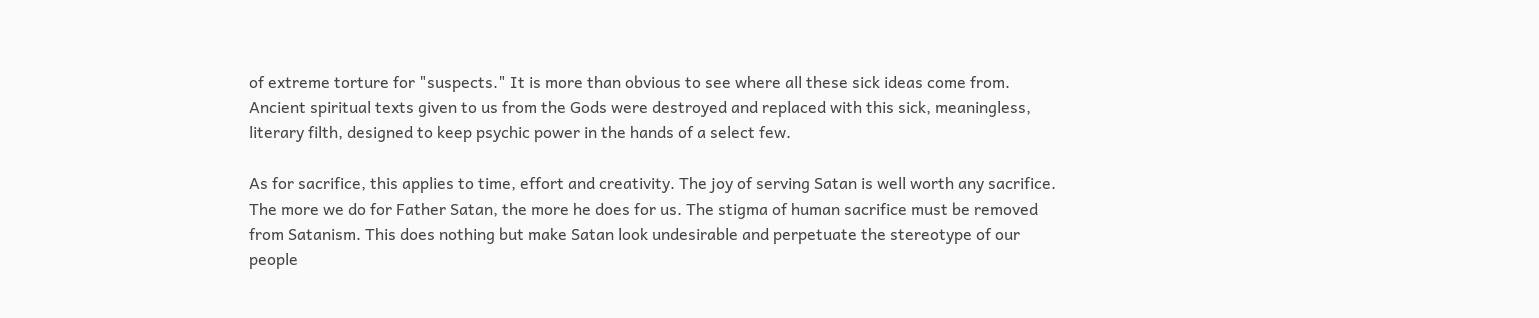of extreme torture for "suspects." It is more than obvious to see where all these sick ideas come from. Ancient spiritual texts given to us from the Gods were destroyed and replaced with this sick, meaningless, literary filth, designed to keep psychic power in the hands of a select few.

As for sacrifice, this applies to time, effort and creativity. The joy of serving Satan is well worth any sacrifice. The more we do for Father Satan, the more he does for us. The stigma of human sacrifice must be removed from Satanism. This does nothing but make Satan look undesirable and perpetuate the stereotype of our people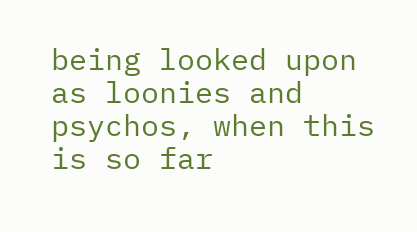being looked upon as loonies and psychos, when this is so far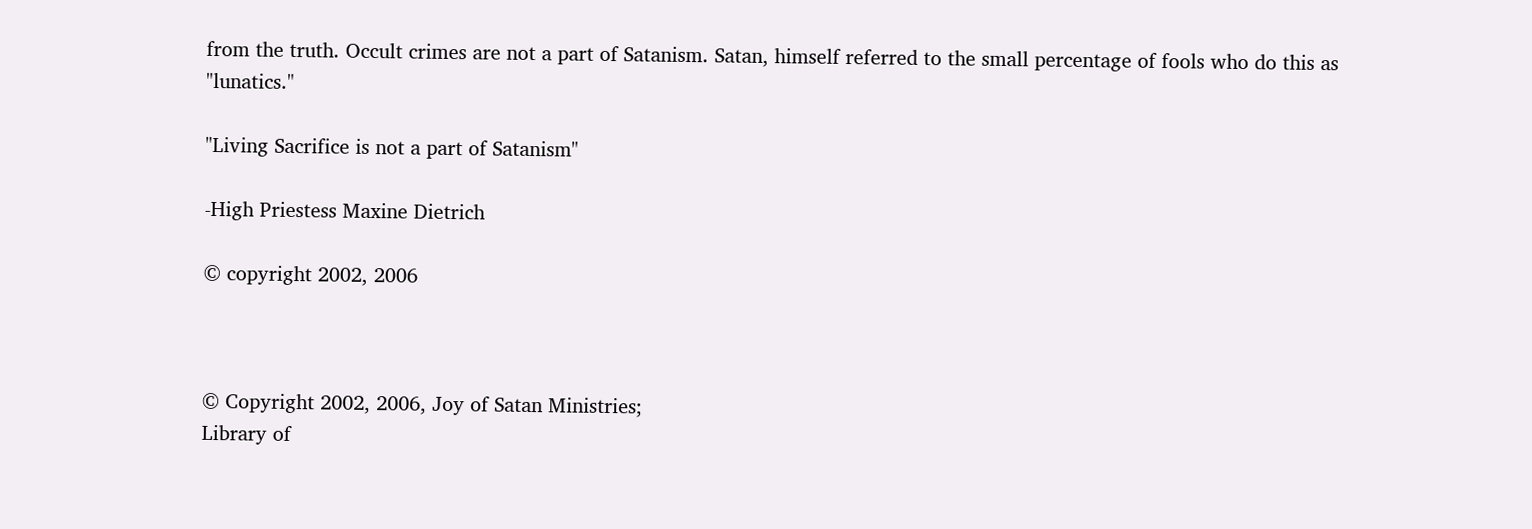from the truth. Occult crimes are not a part of Satanism. Satan, himself referred to the small percentage of fools who do this as "lunatics."

"Living Sacrifice is not a part of Satanism"

-High Priestess Maxine Dietrich

© copyright 2002, 2006



© Copyright 2002, 2006, Joy of Satan Ministries;
Library of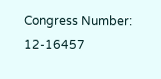Congress Number: 12-16457